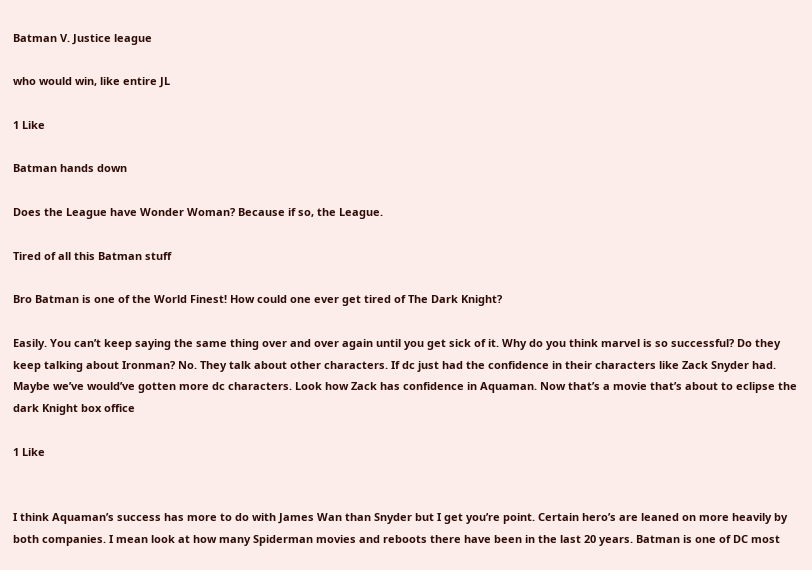Batman V. Justice league

who would win, like entire JL

1 Like

Batman hands down

Does the League have Wonder Woman? Because if so, the League.

Tired of all this Batman stuff

Bro Batman is one of the World Finest! How could one ever get tired of The Dark Knight?

Easily. You can’t keep saying the same thing over and over again until you get sick of it. Why do you think marvel is so successful? Do they keep talking about Ironman? No. They talk about other characters. If dc just had the confidence in their characters like Zack Snyder had. Maybe we’ve would’ve gotten more dc characters. Look how Zack has confidence in Aquaman. Now that’s a movie that’s about to eclipse the dark Knight box office

1 Like


I think Aquaman’s success has more to do with James Wan than Snyder but I get you’re point. Certain hero’s are leaned on more heavily by both companies. I mean look at how many Spiderman movies and reboots there have been in the last 20 years. Batman is one of DC most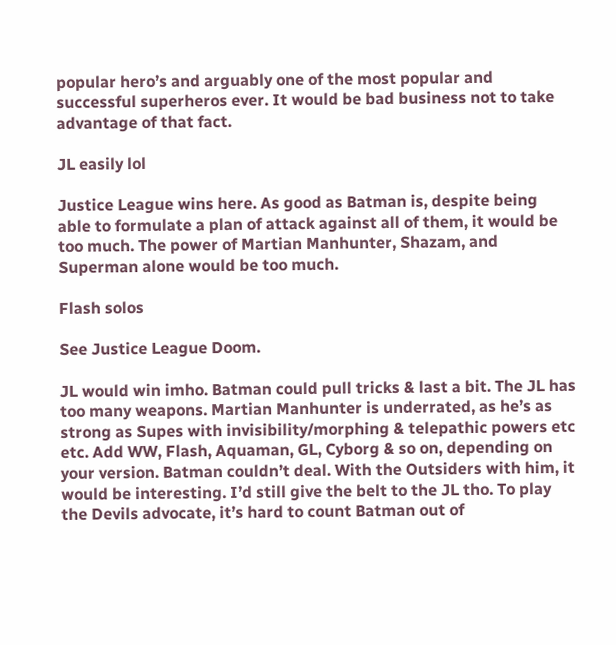popular hero’s and arguably one of the most popular and successful superheros ever. It would be bad business not to take advantage of that fact.

JL easily lol

Justice League wins here. As good as Batman is, despite being able to formulate a plan of attack against all of them, it would be too much. The power of Martian Manhunter, Shazam, and Superman alone would be too much.

Flash solos

See Justice League Doom.

JL would win imho. Batman could pull tricks & last a bit. The JL has too many weapons. Martian Manhunter is underrated, as he’s as strong as Supes with invisibility/morphing & telepathic powers etc etc. Add WW, Flash, Aquaman, GL, Cyborg & so on, depending on your version. Batman couldn’t deal. With the Outsiders with him, it would be interesting. I’d still give the belt to the JL tho. To play the Devils advocate, it’s hard to count Batman out of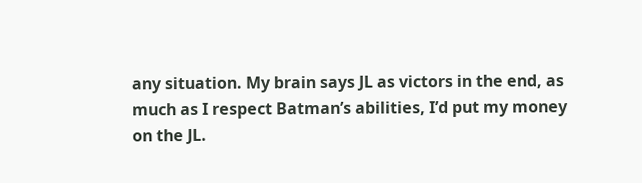any situation. My brain says JL as victors in the end, as much as I respect Batman’s abilities, I’d put my money on the JL.